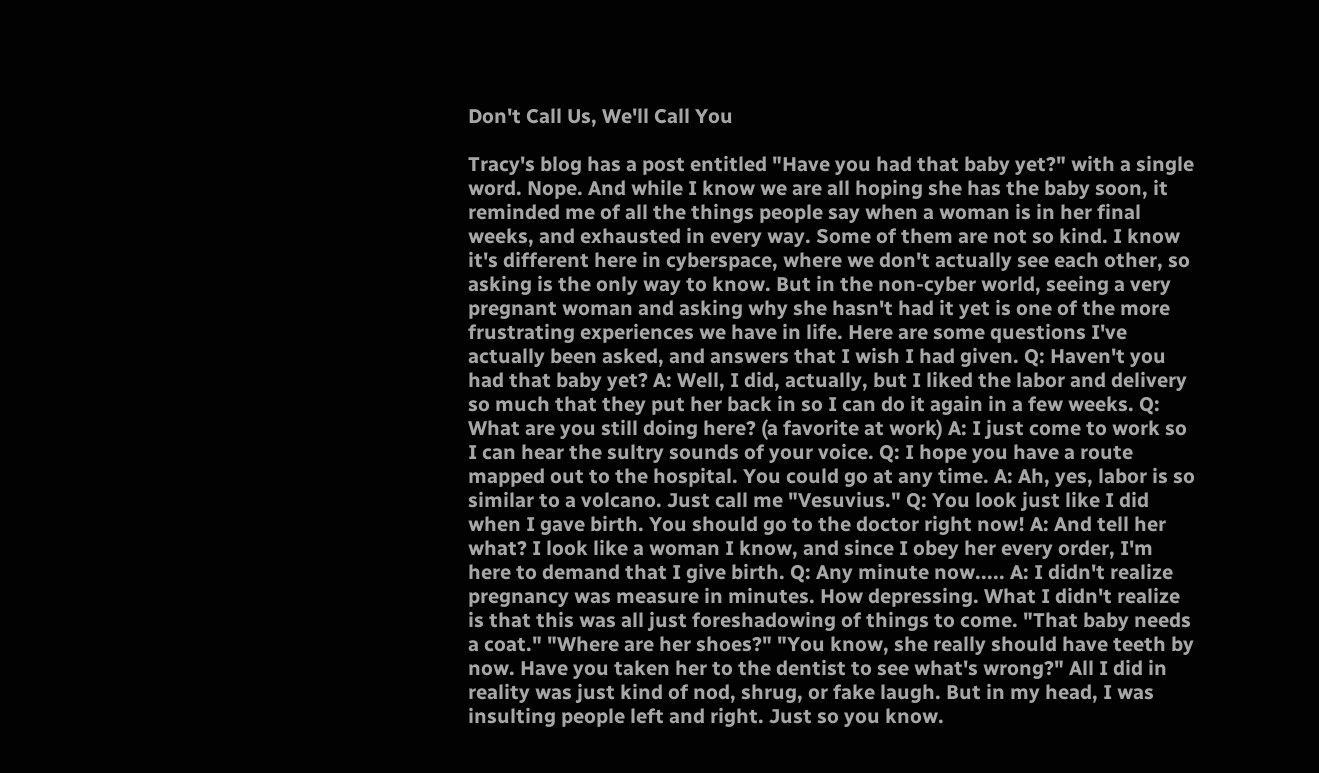Don't Call Us, We'll Call You

Tracy's blog has a post entitled "Have you had that baby yet?" with a single word. Nope. And while I know we are all hoping she has the baby soon, it reminded me of all the things people say when a woman is in her final weeks, and exhausted in every way. Some of them are not so kind. I know it's different here in cyberspace, where we don't actually see each other, so asking is the only way to know. But in the non-cyber world, seeing a very pregnant woman and asking why she hasn't had it yet is one of the more frustrating experiences we have in life. Here are some questions I've actually been asked, and answers that I wish I had given. Q: Haven't you had that baby yet? A: Well, I did, actually, but I liked the labor and delivery so much that they put her back in so I can do it again in a few weeks. Q: What are you still doing here? (a favorite at work) A: I just come to work so I can hear the sultry sounds of your voice. Q: I hope you have a route mapped out to the hospital. You could go at any time. A: Ah, yes, labor is so similar to a volcano. Just call me "Vesuvius." Q: You look just like I did when I gave birth. You should go to the doctor right now! A: And tell her what? I look like a woman I know, and since I obey her every order, I'm here to demand that I give birth. Q: Any minute now..... A: I didn't realize pregnancy was measure in minutes. How depressing. What I didn't realize is that this was all just foreshadowing of things to come. "That baby needs a coat." "Where are her shoes?" "You know, she really should have teeth by now. Have you taken her to the dentist to see what's wrong?" All I did in reality was just kind of nod, shrug, or fake laugh. But in my head, I was insulting people left and right. Just so you know.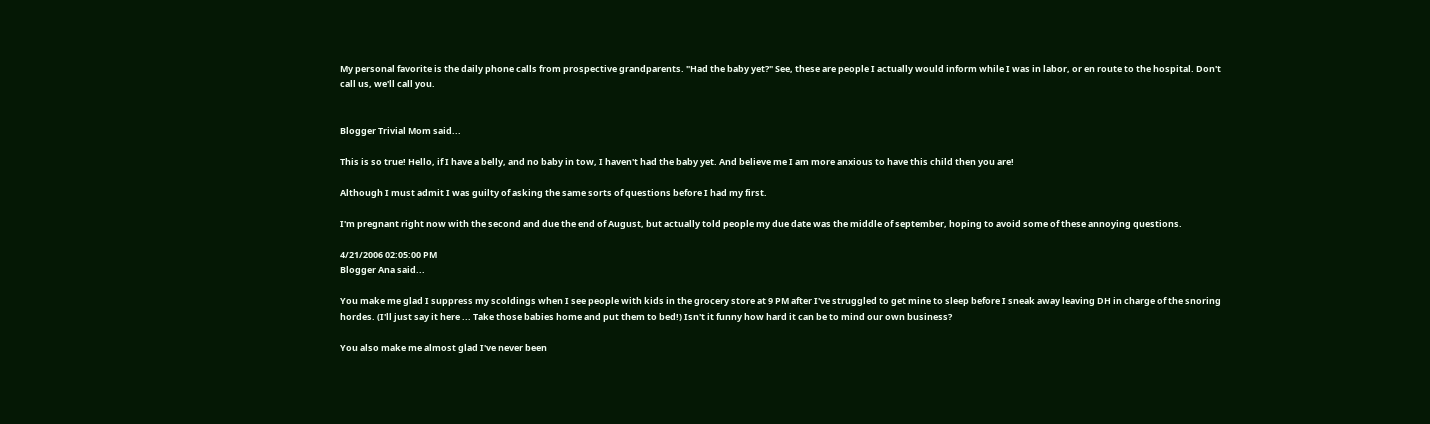My personal favorite is the daily phone calls from prospective grandparents. "Had the baby yet?" See, these are people I actually would inform while I was in labor, or en route to the hospital. Don't call us, we'll call you.


Blogger Trivial Mom said...

This is so true! Hello, if I have a belly, and no baby in tow, I haven't had the baby yet. And believe me I am more anxious to have this child then you are!

Although I must admit I was guilty of asking the same sorts of questions before I had my first.

I'm pregnant right now with the second and due the end of August, but actually told people my due date was the middle of september, hoping to avoid some of these annoying questions.

4/21/2006 02:05:00 PM
Blogger Ana said...

You make me glad I suppress my scoldings when I see people with kids in the grocery store at 9 PM after I've struggled to get mine to sleep before I sneak away leaving DH in charge of the snoring hordes. (I'll just say it here ... Take those babies home and put them to bed!) Isn't it funny how hard it can be to mind our own business?

You also make me almost glad I've never been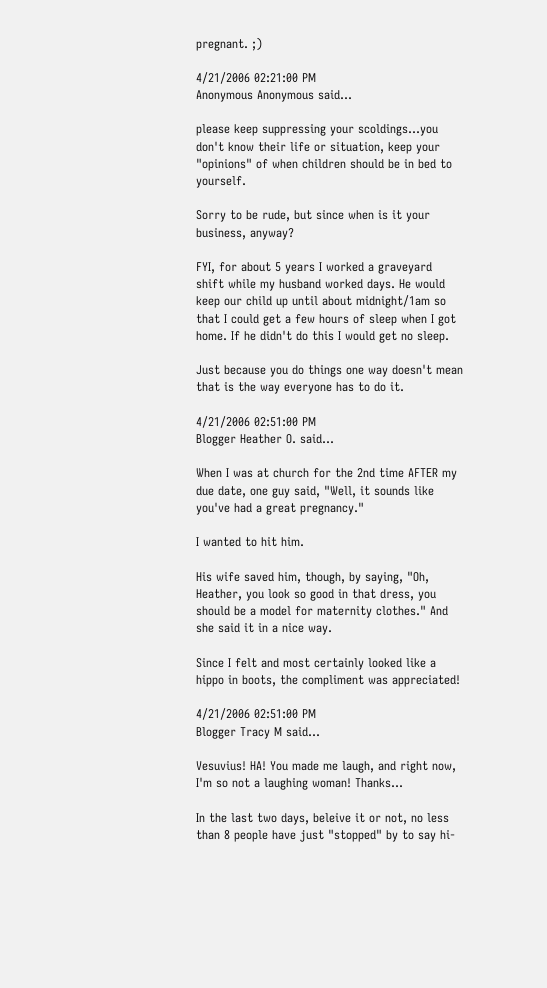pregnant. ;)

4/21/2006 02:21:00 PM
Anonymous Anonymous said...

please keep suppressing your scoldings...you don't know their life or situation, keep your "opinions" of when children should be in bed to yourself.

Sorry to be rude, but since when is it your business, anyway?

FYI, for about 5 years I worked a graveyard shift while my husband worked days. He would keep our child up until about midnight/1am so that I could get a few hours of sleep when I got home. If he didn't do this I would get no sleep.

Just because you do things one way doesn't mean that is the way everyone has to do it.

4/21/2006 02:51:00 PM
Blogger Heather O. said...

When I was at church for the 2nd time AFTER my due date, one guy said, "Well, it sounds like you've had a great pregnancy."

I wanted to hit him.

His wife saved him, though, by saying, "Oh, Heather, you look so good in that dress, you should be a model for maternity clothes." And she said it in a nice way.

Since I felt and most certainly looked like a hippo in boots, the compliment was appreciated!

4/21/2006 02:51:00 PM
Blogger Tracy M said...

Vesuvius! HA! You made me laugh, and right now, I'm so not a laughing woman! Thanks...

In the last two days, beleive it or not, no less than 8 people have just "stopped" by to say hi-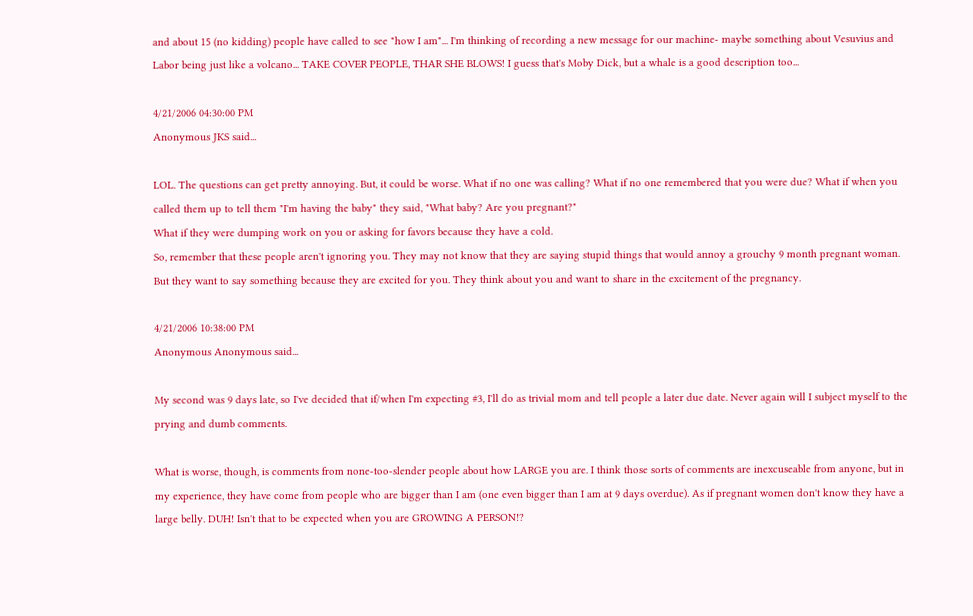and about 15 (no kidding) people have called to see "how I am"... I'm thinking of recording a new message for our machine- maybe something about Vesuvius and Labor being just like a volcano... TAKE COVER PEOPLE, THAR SHE BLOWS! I guess that's Moby Dick, but a whale is a good description too...

4/21/2006 04:30:00 PM
Anonymous JKS said...

LOL. The questions can get pretty annoying. But, it could be worse. What if no one was calling? What if no one remembered that you were due? What if when you called them up to tell them "I'm having the baby" they said, "What baby? Are you pregnant?"
What if they were dumping work on you or asking for favors because they have a cold.
So, remember that these people aren't ignoring you. They may not know that they are saying stupid things that would annoy a grouchy 9 month pregnant woman. But they want to say something because they are excited for you. They think about you and want to share in the excitement of the pregnancy.

4/21/2006 10:38:00 PM
Anonymous Anonymous said...

My second was 9 days late, so I've decided that if/when I'm expecting #3, I'll do as trivial mom and tell people a later due date. Never again will I subject myself to the prying and dumb comments.

What is worse, though, is comments from none-too-slender people about how LARGE you are. I think those sorts of comments are inexcuseable from anyone, but in my experience, they have come from people who are bigger than I am (one even bigger than I am at 9 days overdue). As if pregnant women don't know they have a large belly. DUH! Isn't that to be expected when you are GROWING A PERSON!?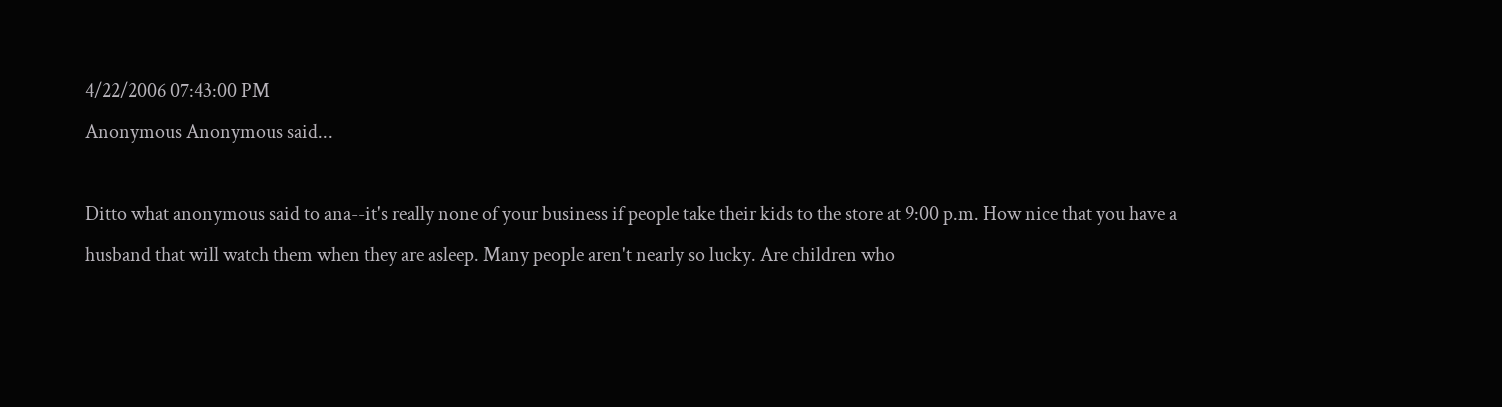4/22/2006 07:43:00 PM
Anonymous Anonymous said...

Ditto what anonymous said to ana--it's really none of your business if people take their kids to the store at 9:00 p.m. How nice that you have a husband that will watch them when they are asleep. Many people aren't nearly so lucky. Are children who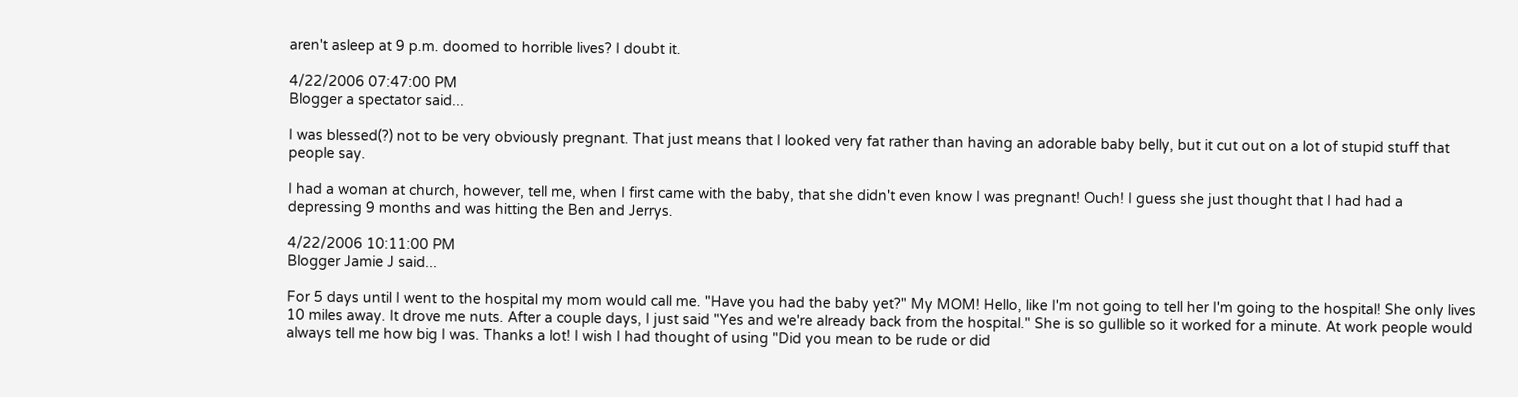aren't asleep at 9 p.m. doomed to horrible lives? I doubt it.

4/22/2006 07:47:00 PM
Blogger a spectator said...

I was blessed(?) not to be very obviously pregnant. That just means that I looked very fat rather than having an adorable baby belly, but it cut out on a lot of stupid stuff that people say.

I had a woman at church, however, tell me, when I first came with the baby, that she didn't even know I was pregnant! Ouch! I guess she just thought that I had had a depressing 9 months and was hitting the Ben and Jerrys.

4/22/2006 10:11:00 PM
Blogger Jamie J said...

For 5 days until I went to the hospital my mom would call me. "Have you had the baby yet?" My MOM! Hello, like I'm not going to tell her I'm going to the hospital! She only lives 10 miles away. It drove me nuts. After a couple days, I just said "Yes and we're already back from the hospital." She is so gullible so it worked for a minute. At work people would always tell me how big I was. Thanks a lot! I wish I had thought of using "Did you mean to be rude or did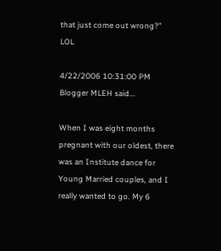that just come out wrong?" LOL

4/22/2006 10:31:00 PM
Blogger MLEH said...

When I was eight months pregnant with our oldest, there was an Institute dance for Young Married couples, and I really wanted to go. My 6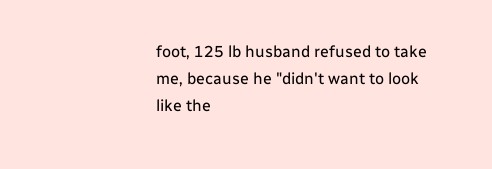foot, 125 lb husband refused to take me, because he "didn't want to look like the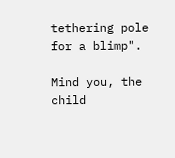tethering pole for a blimp".

Mind you, the child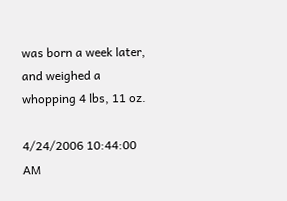was born a week later, and weighed a whopping 4 lbs, 11 oz.

4/24/2006 10:44:00 AM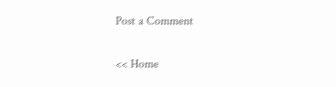Post a Comment

<< Home